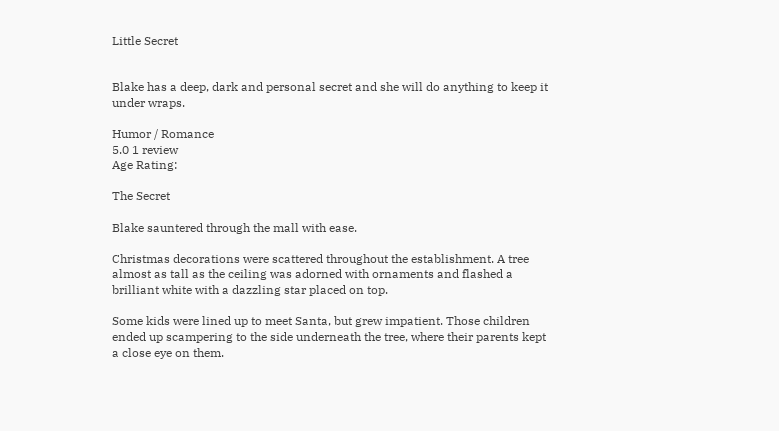Little Secret


Blake has a deep, dark and personal secret and she will do anything to keep it under wraps.

Humor / Romance
5.0 1 review
Age Rating:

The Secret

Blake sauntered through the mall with ease.

Christmas decorations were scattered throughout the establishment. A tree almost as tall as the ceiling was adorned with ornaments and flashed a brilliant white with a dazzling star placed on top.

Some kids were lined up to meet Santa, but grew impatient. Those children ended up scampering to the side underneath the tree, where their parents kept a close eye on them.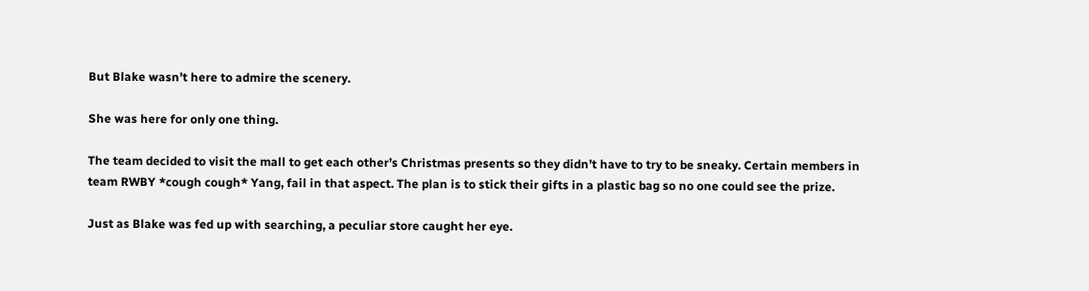But Blake wasn’t here to admire the scenery.

She was here for only one thing.

The team decided to visit the mall to get each other’s Christmas presents so they didn’t have to try to be sneaky. Certain members in team RWBY *cough cough* Yang, fail in that aspect. The plan is to stick their gifts in a plastic bag so no one could see the prize.

Just as Blake was fed up with searching, a peculiar store caught her eye.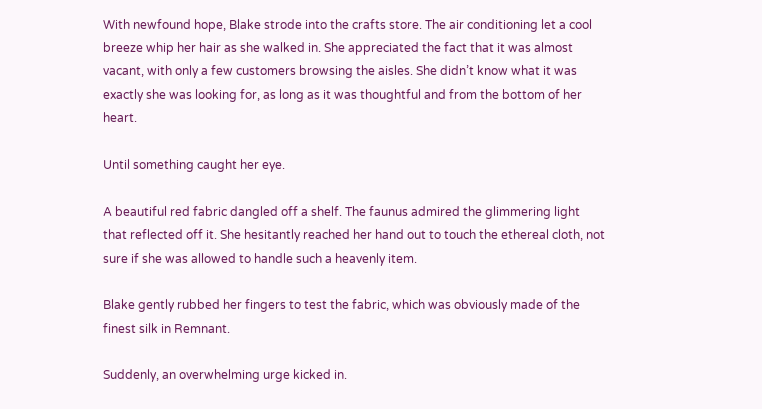With newfound hope, Blake strode into the crafts store. The air conditioning let a cool breeze whip her hair as she walked in. She appreciated the fact that it was almost vacant, with only a few customers browsing the aisles. She didn’t know what it was exactly she was looking for, as long as it was thoughtful and from the bottom of her heart.

Until something caught her eye.

A beautiful red fabric dangled off a shelf. The faunus admired the glimmering light that reflected off it. She hesitantly reached her hand out to touch the ethereal cloth, not sure if she was allowed to handle such a heavenly item.

Blake gently rubbed her fingers to test the fabric, which was obviously made of the finest silk in Remnant.

Suddenly, an overwhelming urge kicked in.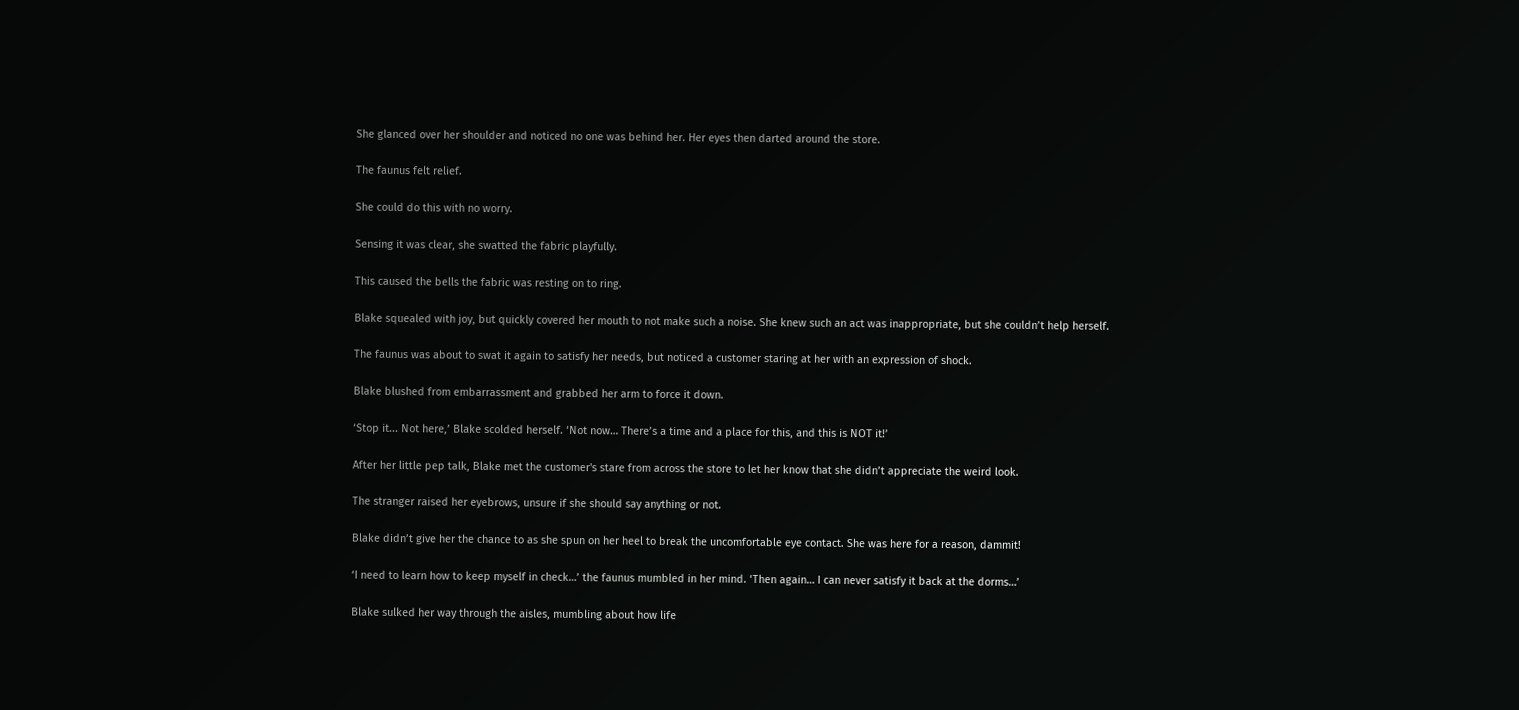She glanced over her shoulder and noticed no one was behind her. Her eyes then darted around the store.

The faunus felt relief.

She could do this with no worry.

Sensing it was clear, she swatted the fabric playfully.

This caused the bells the fabric was resting on to ring.

Blake squealed with joy, but quickly covered her mouth to not make such a noise. She knew such an act was inappropriate, but she couldn’t help herself.

The faunus was about to swat it again to satisfy her needs, but noticed a customer staring at her with an expression of shock.

Blake blushed from embarrassment and grabbed her arm to force it down.

‘Stop it... Not here,’ Blake scolded herself. ‘Not now… There’s a time and a place for this, and this is NOT it!’

After her little pep talk, Blake met the customer's stare from across the store to let her know that she didn’t appreciate the weird look.

The stranger raised her eyebrows, unsure if she should say anything or not.

Blake didn’t give her the chance to as she spun on her heel to break the uncomfortable eye contact. She was here for a reason, dammit!

‘I need to learn how to keep myself in check…’ the faunus mumbled in her mind. ‘Then again… I can never satisfy it back at the dorms…’

Blake sulked her way through the aisles, mumbling about how life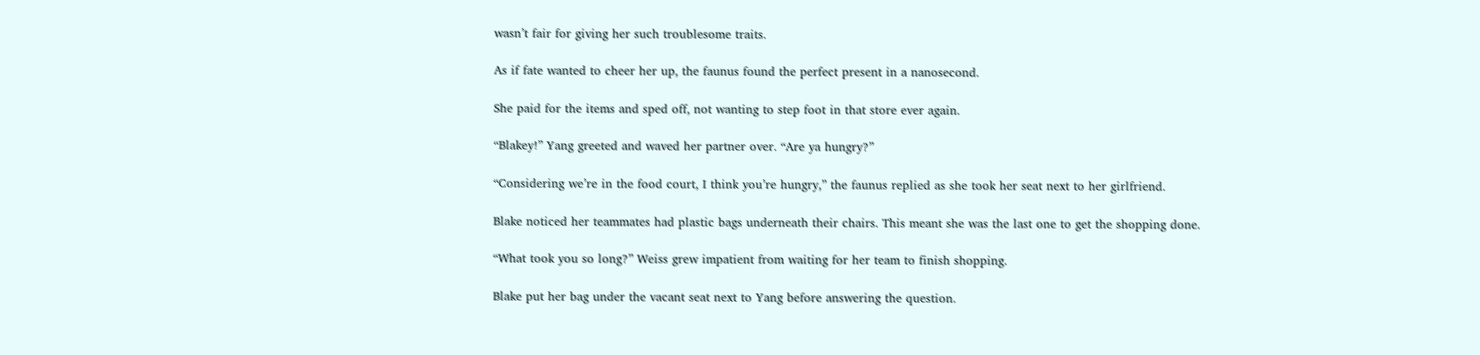wasn’t fair for giving her such troublesome traits.

As if fate wanted to cheer her up, the faunus found the perfect present in a nanosecond.

She paid for the items and sped off, not wanting to step foot in that store ever again.

“Blakey!” Yang greeted and waved her partner over. “Are ya hungry?”

“Considering we’re in the food court, I think you’re hungry,” the faunus replied as she took her seat next to her girlfriend.

Blake noticed her teammates had plastic bags underneath their chairs. This meant she was the last one to get the shopping done.

“What took you so long?” Weiss grew impatient from waiting for her team to finish shopping.

Blake put her bag under the vacant seat next to Yang before answering the question.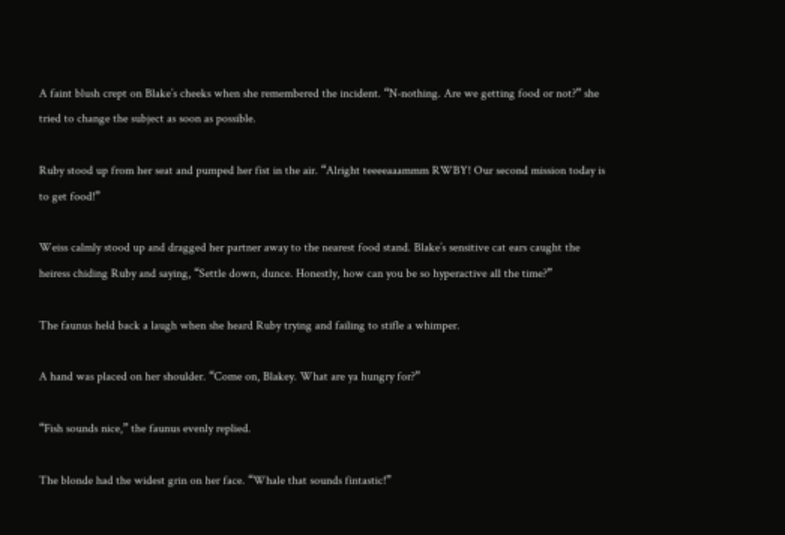A faint blush crept on Blake’s cheeks when she remembered the incident. “N-nothing. Are we getting food or not?” she tried to change the subject as soon as possible.

Ruby stood up from her seat and pumped her fist in the air. “Alright teeeeaaammm RWBY! Our second mission today is to get food!”

Weiss calmly stood up and dragged her partner away to the nearest food stand. Blake’s sensitive cat ears caught the heiress chiding Ruby and saying, “Settle down, dunce. Honestly, how can you be so hyperactive all the time?”

The faunus held back a laugh when she heard Ruby trying and failing to stifle a whimper.

A hand was placed on her shoulder. “Come on, Blakey. What are ya hungry for?”

“Fish sounds nice,” the faunus evenly replied.

The blonde had the widest grin on her face. “Whale that sounds fintastic!”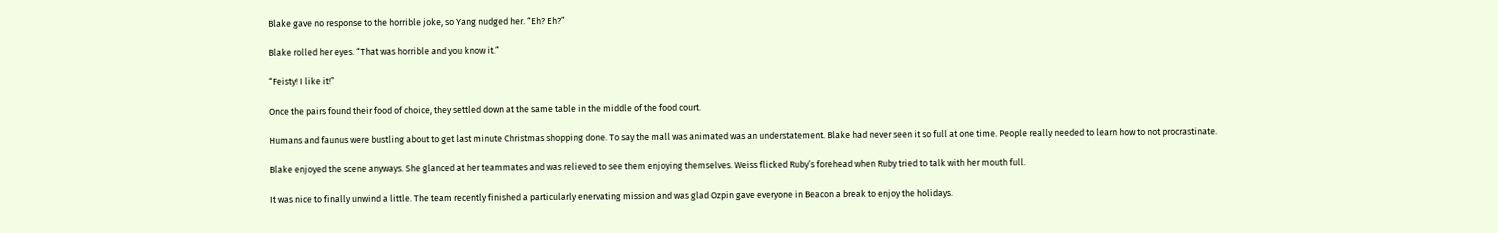Blake gave no response to the horrible joke, so Yang nudged her. “Eh? Eh?”

Blake rolled her eyes. “That was horrible and you know it.”

“Feisty! I like it!”

Once the pairs found their food of choice, they settled down at the same table in the middle of the food court.

Humans and faunus were bustling about to get last minute Christmas shopping done. To say the mall was animated was an understatement. Blake had never seen it so full at one time. People really needed to learn how to not procrastinate.

Blake enjoyed the scene anyways. She glanced at her teammates and was relieved to see them enjoying themselves. Weiss flicked Ruby’s forehead when Ruby tried to talk with her mouth full.

It was nice to finally unwind a little. The team recently finished a particularly enervating mission and was glad Ozpin gave everyone in Beacon a break to enjoy the holidays.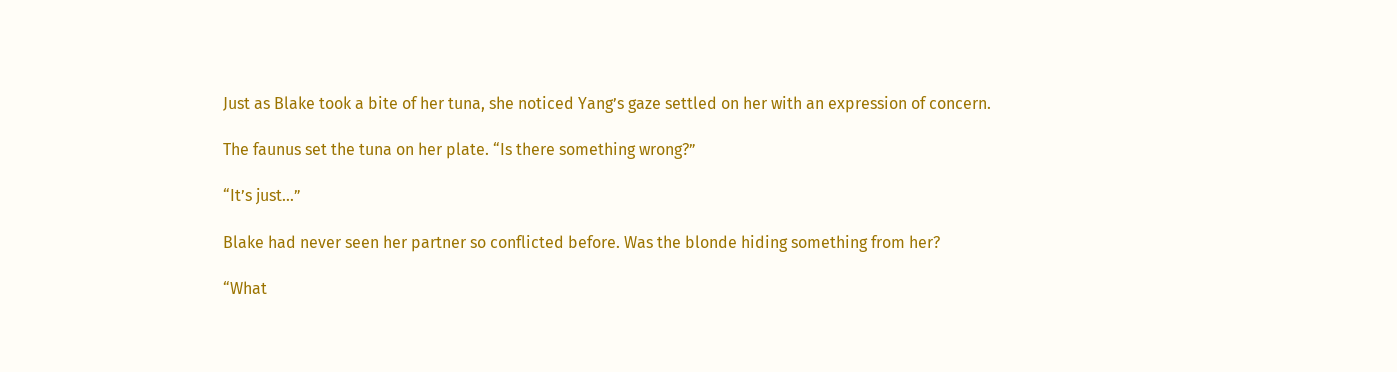Just as Blake took a bite of her tuna, she noticed Yang’s gaze settled on her with an expression of concern.

The faunus set the tuna on her plate. “Is there something wrong?”

“It’s just…”

Blake had never seen her partner so conflicted before. Was the blonde hiding something from her?

“What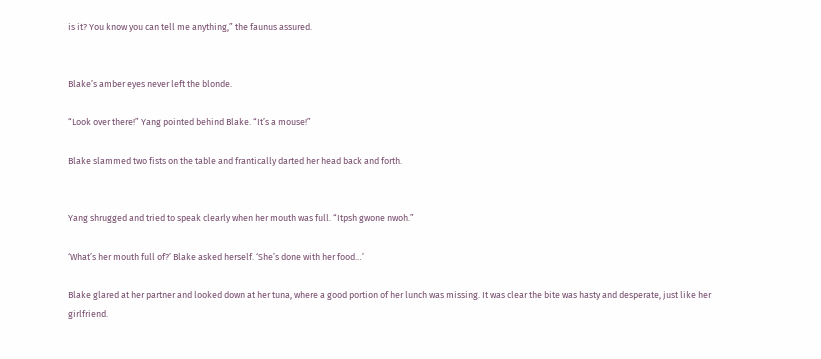is it? You know you can tell me anything,” the faunus assured.


Blake’s amber eyes never left the blonde.

“Look over there!” Yang pointed behind Blake. “It’s a mouse!”

Blake slammed two fists on the table and frantically darted her head back and forth.


Yang shrugged and tried to speak clearly when her mouth was full. “Itpsh gwone nwoh.”

‘What’s her mouth full of?’ Blake asked herself. ‘She’s done with her food…’

Blake glared at her partner and looked down at her tuna, where a good portion of her lunch was missing. It was clear the bite was hasty and desperate, just like her girlfriend.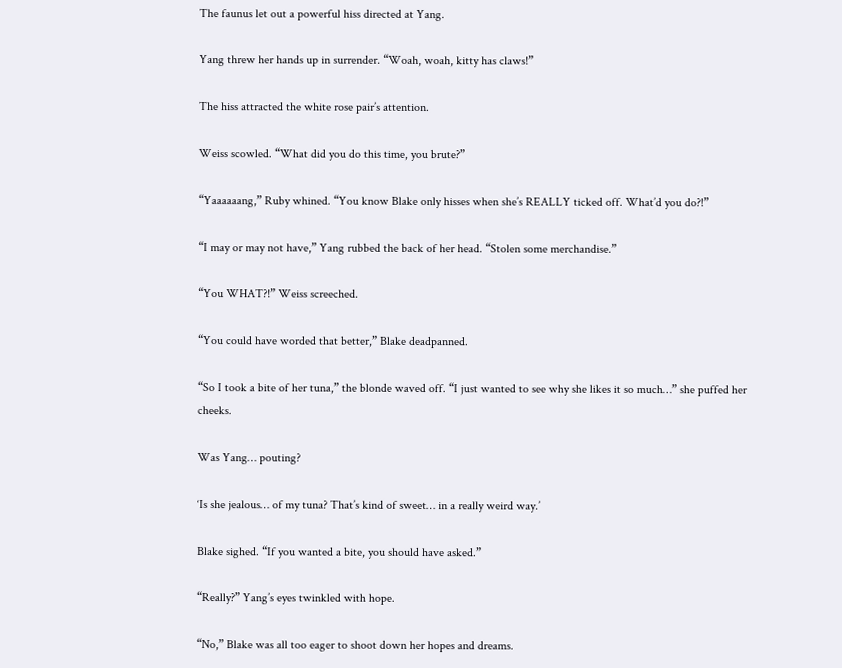The faunus let out a powerful hiss directed at Yang.

Yang threw her hands up in surrender. “Woah, woah, kitty has claws!”

The hiss attracted the white rose pair’s attention.

Weiss scowled. “What did you do this time, you brute?”

“Yaaaaaang,” Ruby whined. “You know Blake only hisses when she’s REALLY ticked off. What’d you do?!”

“I may or may not have,” Yang rubbed the back of her head. “Stolen some merchandise.”

“You WHAT?!” Weiss screeched.

“You could have worded that better,” Blake deadpanned.

“So I took a bite of her tuna,” the blonde waved off. “I just wanted to see why she likes it so much…” she puffed her cheeks.

Was Yang… pouting?

‘Is she jealous… of my tuna? That’s kind of sweet… in a really weird way.’

Blake sighed. “If you wanted a bite, you should have asked.”

“Really?” Yang’s eyes twinkled with hope.

“No,” Blake was all too eager to shoot down her hopes and dreams.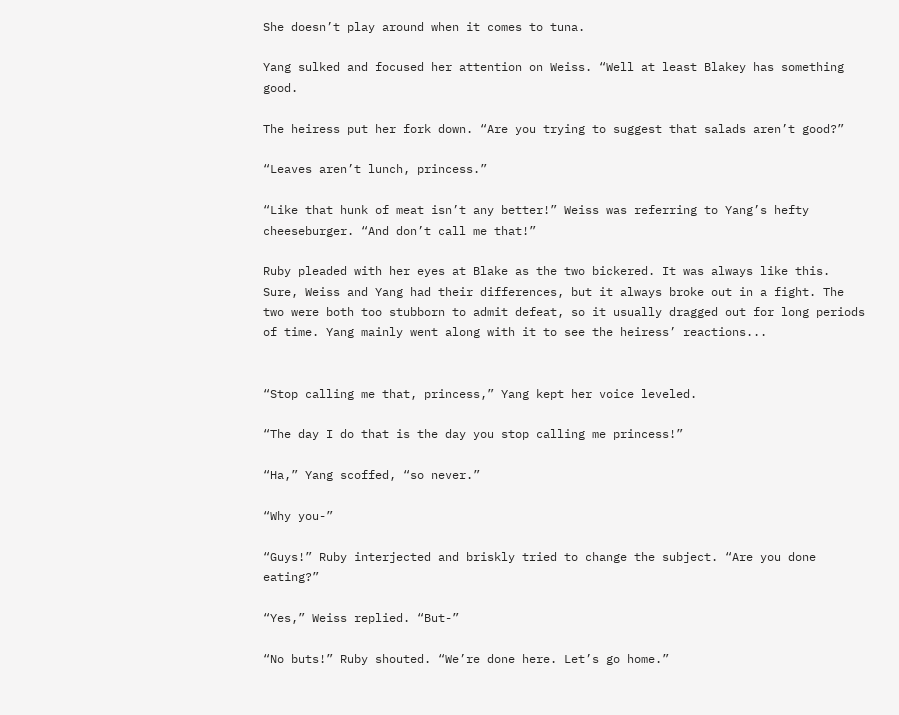She doesn’t play around when it comes to tuna.

Yang sulked and focused her attention on Weiss. “Well at least Blakey has something good.

The heiress put her fork down. “Are you trying to suggest that salads aren’t good?”

“Leaves aren’t lunch, princess.”

“Like that hunk of meat isn’t any better!” Weiss was referring to Yang’s hefty cheeseburger. “And don’t call me that!”

Ruby pleaded with her eyes at Blake as the two bickered. It was always like this. Sure, Weiss and Yang had their differences, but it always broke out in a fight. The two were both too stubborn to admit defeat, so it usually dragged out for long periods of time. Yang mainly went along with it to see the heiress’ reactions...


“Stop calling me that, princess,” Yang kept her voice leveled.

“The day I do that is the day you stop calling me princess!”

“Ha,” Yang scoffed, “so never.”

“Why you-”

“Guys!” Ruby interjected and briskly tried to change the subject. “Are you done eating?”

“Yes,” Weiss replied. “But-”

“No buts!” Ruby shouted. “We’re done here. Let’s go home.”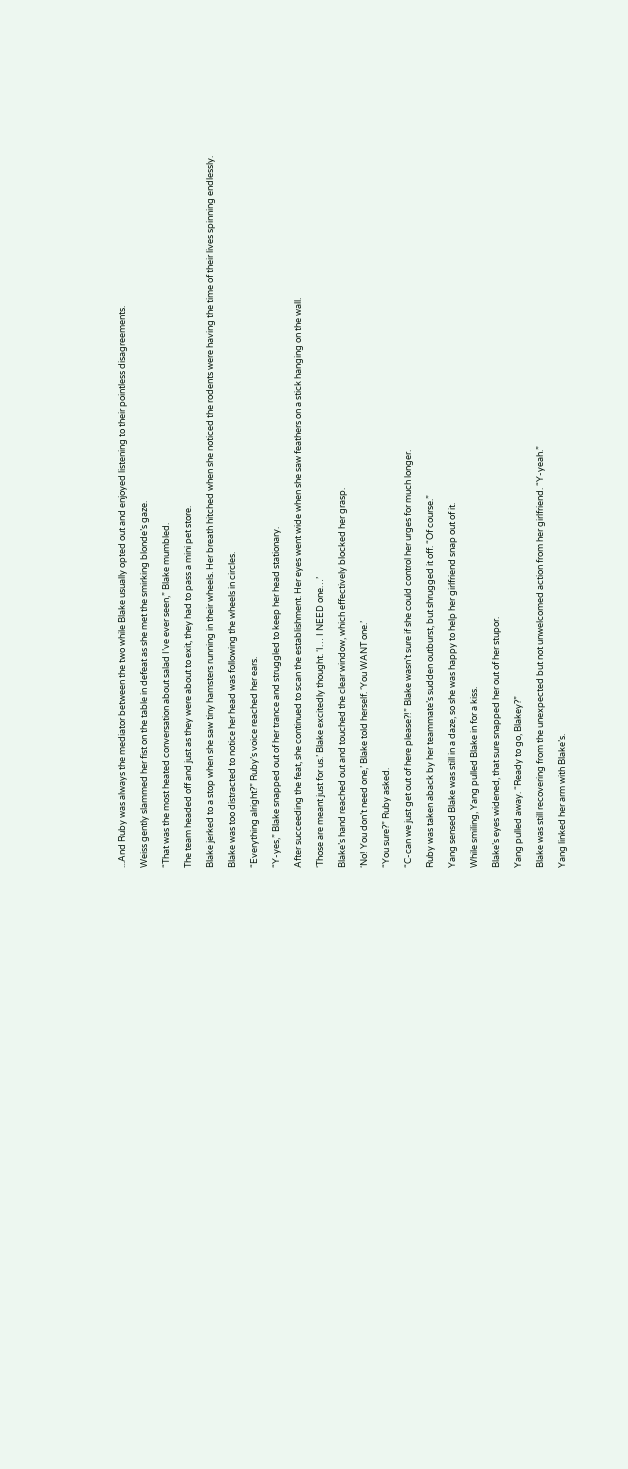...And Ruby was always the mediator between the two while Blake usually opted out and enjoyed listening to their pointless disagreements.

Weiss gently slammed her fist on the table in defeat as she met the smirking blonde’s gaze.

“That was the most heated conversation about salad I’ve ever seen,” Blake mumbled.

The team headed off and just as they were about to exit, they had to pass a mini pet store.

Blake jerked to a stop when she saw tiny hamsters running in their wheels. Her breath hitched when she noticed the rodents were having the time of their lives spinning endlessly.

Blake was too distracted to notice her head was following the wheels in circles.

“Everything alright?” Ruby’s voice reached her ears.

“Y-yes,” Blake snapped out of her trance and struggled to keep her head stationary.

After succeeding the feat, she continued to scan the establishment. Her eyes went wide when she saw feathers on a stick hanging on the wall.

‘Those are meant just for us.’ Blake excitedly thought. ‘I… I NEED one…’

Blake’s hand reached out and touched the clear window, which effectively blocked her grasp.

‘No! You don’t need one,’ Blake told herself. ‘You WANT one.’

“You sure?” Ruby asked.

“C-can we just get out of here please?!” Blake wasn’t sure if she could control her urges for much longer.

Ruby was taken aback by her teammate’s sudden outburst, but shrugged it off. “Of course.”

Yang sensed Blake was still in a daze, so she was happy to help her girlfriend snap out of it.

While smiling, Yang pulled Blake in for a kiss.

Blake’s eyes widened, that sure snapped her out of her stupor.

Yang pulled away. “Ready to go, Blakey?”

Blake was still recovering from the unexpected but not unwelcomed action from her girlfriend. “Y-yeah.”

Yang linked her arm with Blake’s.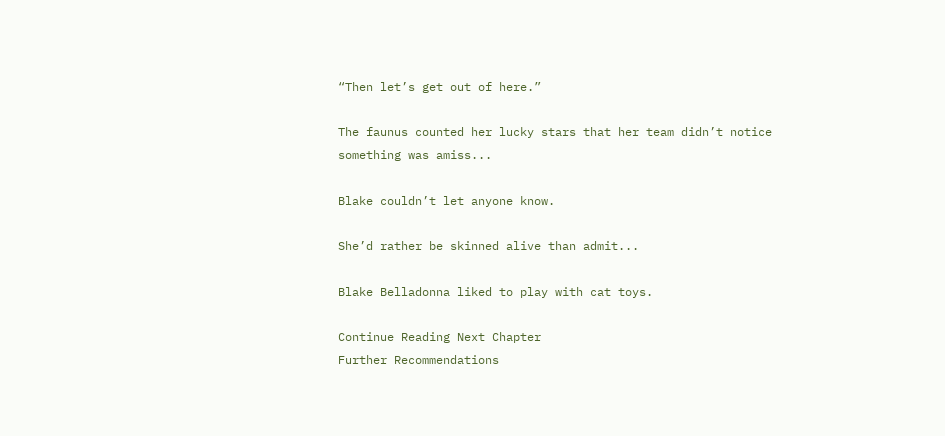“Then let’s get out of here.”

The faunus counted her lucky stars that her team didn’t notice something was amiss...

Blake couldn’t let anyone know.

She’d rather be skinned alive than admit...

Blake Belladonna liked to play with cat toys.

Continue Reading Next Chapter
Further Recommendations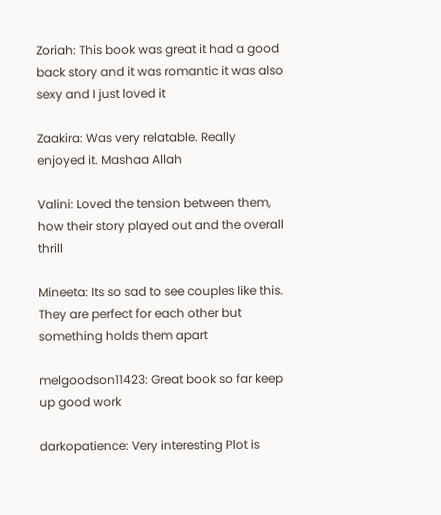Zoriah: This book was great it had a good back story and it was romantic it was also sexy and I just loved it

Zaakira: Was very relatable. Really enjoyed it. Mashaa Allah

Valini: Loved the tension between them, how their story played out and the overall thrill

Mineeta: Its so sad to see couples like this. They are perfect for each other but something holds them apart

melgoodson11423: Great book so far keep up good work

darkopatience: Very interesting Plot is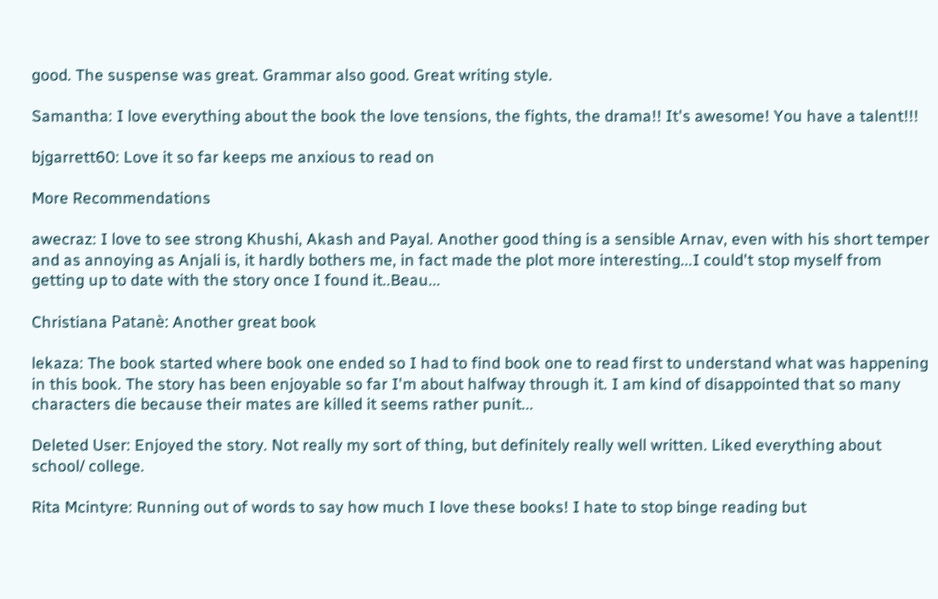good. The suspense was great. Grammar also good. Great writing style.

Samantha: I love everything about the book the love tensions, the fights, the drama!! It's awesome! You have a talent!!!

bjgarrett60: Love it so far keeps me anxious to read on

More Recommendations

awecraz: I love to see strong Khushi, Akash and Payal. Another good thing is a sensible Arnav, even with his short temper and as annoying as Anjali is, it hardly bothers me, in fact made the plot more interesting...I could't stop myself from getting up to date with the story once I found it..Beau...

Christiana Patanè: Another great book

lekaza: The book started where book one ended so I had to find book one to read first to understand what was happening in this book. The story has been enjoyable so far I'm about halfway through it. I am kind of disappointed that so many characters die because their mates are killed it seems rather punit...

Deleted User: Enjoyed the story. Not really my sort of thing, but definitely really well written. Liked everything about school/ college.

Rita Mcintyre: Running out of words to say how much I love these books! I hate to stop binge reading but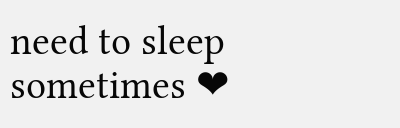need to sleep sometimes ❤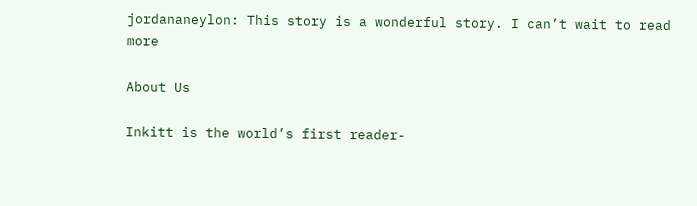jordananeylon: This story is a wonderful story. I can’t wait to read more

About Us

Inkitt is the world’s first reader-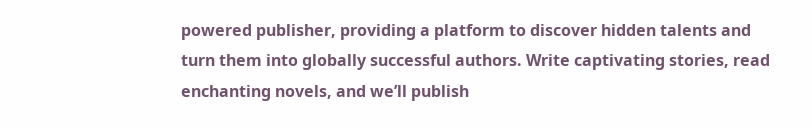powered publisher, providing a platform to discover hidden talents and turn them into globally successful authors. Write captivating stories, read enchanting novels, and we’ll publish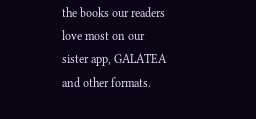the books our readers love most on our sister app, GALATEA and other formats.